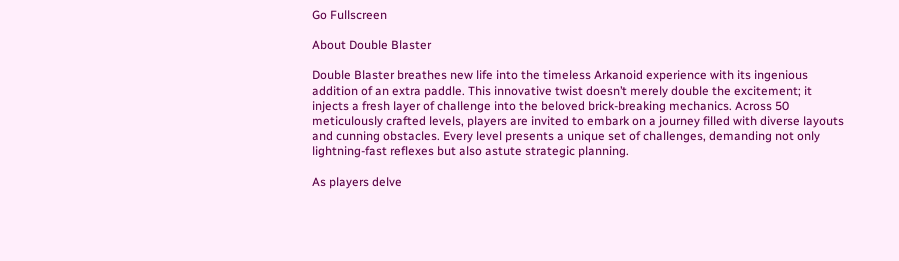Go Fullscreen

About Double Blaster

Double Blaster breathes new life into the timeless Arkanoid experience with its ingenious addition of an extra paddle. This innovative twist doesn’t merely double the excitement; it injects a fresh layer of challenge into the beloved brick-breaking mechanics. Across 50 meticulously crafted levels, players are invited to embark on a journey filled with diverse layouts and cunning obstacles. Every level presents a unique set of challenges, demanding not only lightning-fast reflexes but also astute strategic planning.

As players delve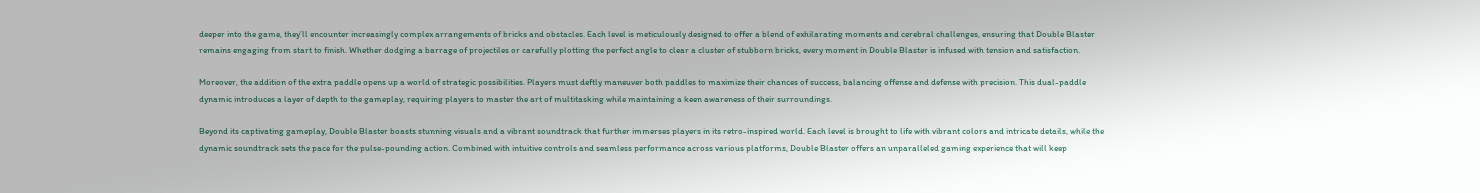deeper into the game, they’ll encounter increasingly complex arrangements of bricks and obstacles. Each level is meticulously designed to offer a blend of exhilarating moments and cerebral challenges, ensuring that Double Blaster remains engaging from start to finish. Whether dodging a barrage of projectiles or carefully plotting the perfect angle to clear a cluster of stubborn bricks, every moment in Double Blaster is infused with tension and satisfaction.

Moreover, the addition of the extra paddle opens up a world of strategic possibilities. Players must deftly maneuver both paddles to maximize their chances of success, balancing offense and defense with precision. This dual-paddle dynamic introduces a layer of depth to the gameplay, requiring players to master the art of multitasking while maintaining a keen awareness of their surroundings.

Beyond its captivating gameplay, Double Blaster boasts stunning visuals and a vibrant soundtrack that further immerses players in its retro-inspired world. Each level is brought to life with vibrant colors and intricate details, while the dynamic soundtrack sets the pace for the pulse-pounding action. Combined with intuitive controls and seamless performance across various platforms, Double Blaster offers an unparalleled gaming experience that will keep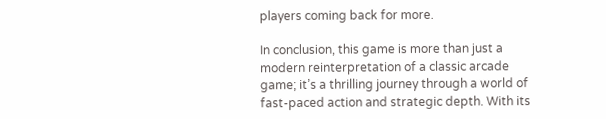players coming back for more.

In conclusion, this game is more than just a modern reinterpretation of a classic arcade game; it’s a thrilling journey through a world of fast-paced action and strategic depth. With its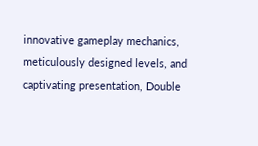innovative gameplay mechanics, meticulously designed levels, and captivating presentation, Double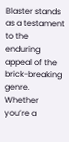Blaster stands as a testament to the enduring appeal of the brick-breaking genre. Whether you’re a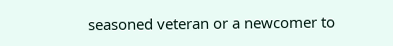seasoned veteran or a newcomer to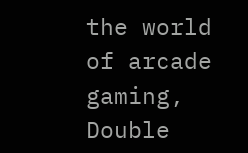the world of arcade gaming, Double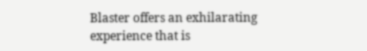Blaster offers an exhilarating experience that is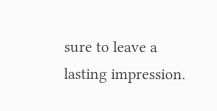sure to leave a lasting impression.